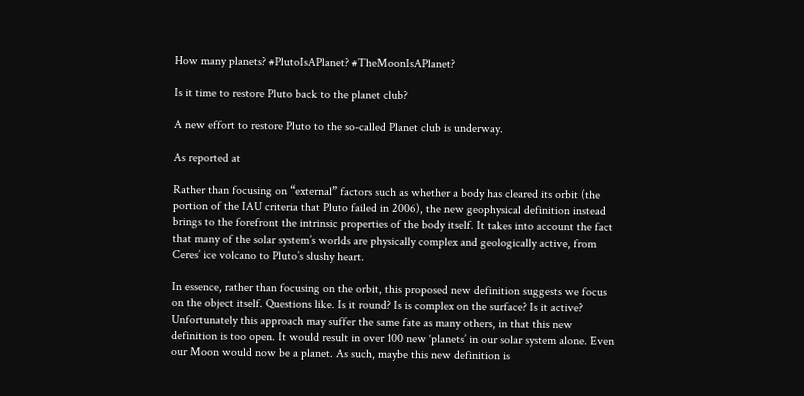How many planets? #PlutoIsAPlanet? #TheMoonIsAPlanet?

Is it time to restore Pluto back to the planet club?

A new effort to restore Pluto to the so-called Planet club is underway.

As reported at

Rather than focusing on “external” factors such as whether a body has cleared its orbit (the portion of the IAU criteria that Pluto failed in 2006), the new geophysical definition instead brings to the forefront the intrinsic properties of the body itself. It takes into account the fact that many of the solar system’s worlds are physically complex and geologically active, from Ceres’ ice volcano to Pluto’s slushy heart.

In essence, rather than focusing on the orbit, this proposed new definition suggests we focus on the object itself. Questions like. Is it round? Is is complex on the surface? Is it active? Unfortunately this approach may suffer the same fate as many others, in that this new definition is too open. It would result in over 100 new ‘planets’ in our solar system alone. Even our Moon would now be a planet. As such, maybe this new definition is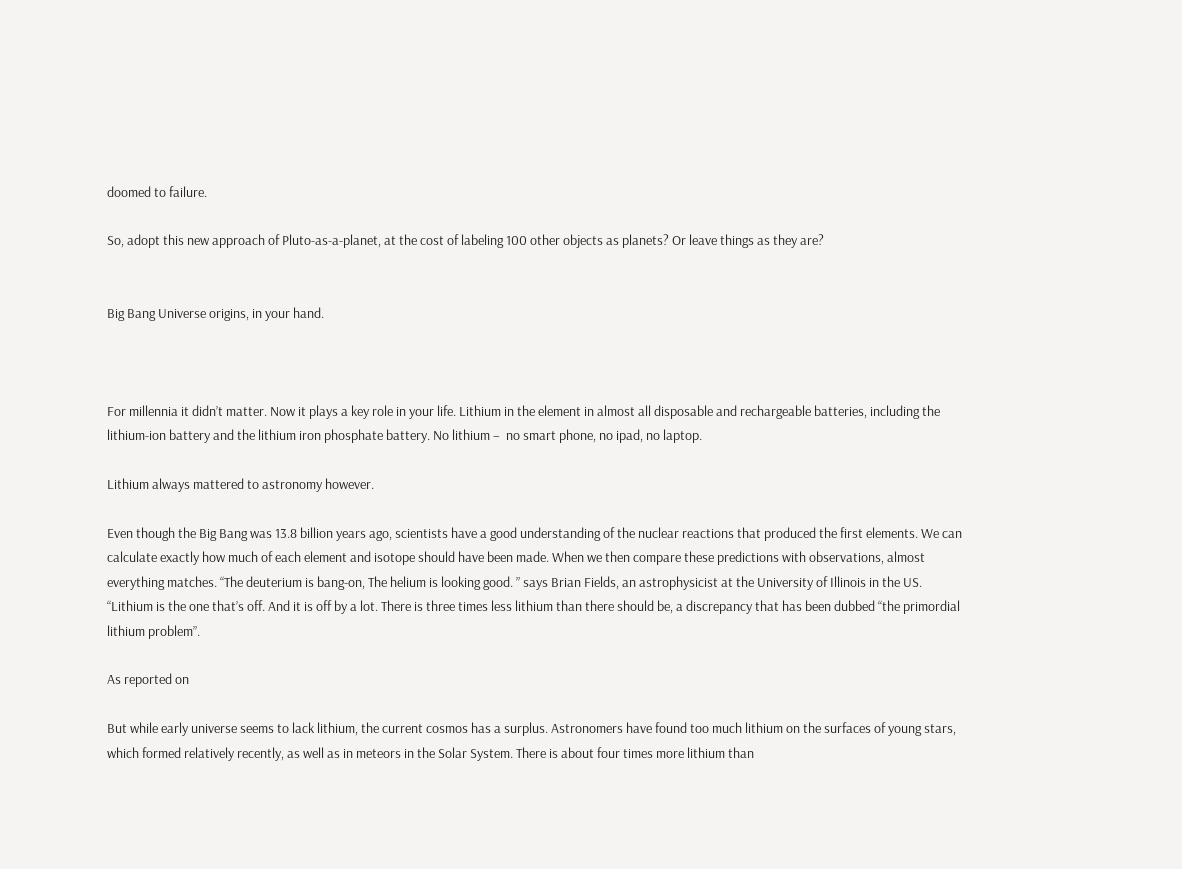doomed to failure.

So, adopt this new approach of Pluto-as-a-planet, at the cost of labeling 100 other objects as planets? Or leave things as they are?


Big Bang Universe origins, in your hand.



For millennia it didn’t matter. Now it plays a key role in your life. Lithium in the element in almost all disposable and rechargeable batteries, including the lithium-ion battery and the lithium iron phosphate battery. No lithium –  no smart phone, no ipad, no laptop.

Lithium always mattered to astronomy however.

Even though the Big Bang was 13.8 billion years ago, scientists have a good understanding of the nuclear reactions that produced the first elements. We can calculate exactly how much of each element and isotope should have been made. When we then compare these predictions with observations, almost everything matches. “The deuterium is bang-on, The helium is looking good. ” says Brian Fields, an astrophysicist at the University of Illinois in the US. “Lithium is the one that’s off. And it is off by a lot. There is three times less lithium than there should be, a discrepancy that has been dubbed “the primordial lithium problem”.

As reported on

But while early universe seems to lack lithium, the current cosmos has a surplus. Astronomers have found too much lithium on the surfaces of young stars, which formed relatively recently, as well as in meteors in the Solar System. There is about four times more lithium than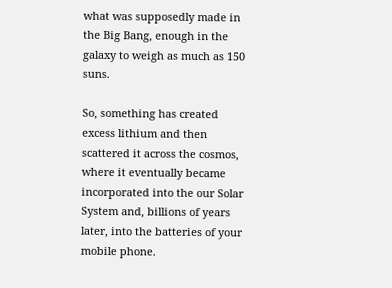what was supposedly made in the Big Bang, enough in the galaxy to weigh as much as 150 suns.

So, something has created excess lithium and then scattered it across the cosmos, where it eventually became incorporated into the our Solar System and, billions of years later, into the batteries of your mobile phone.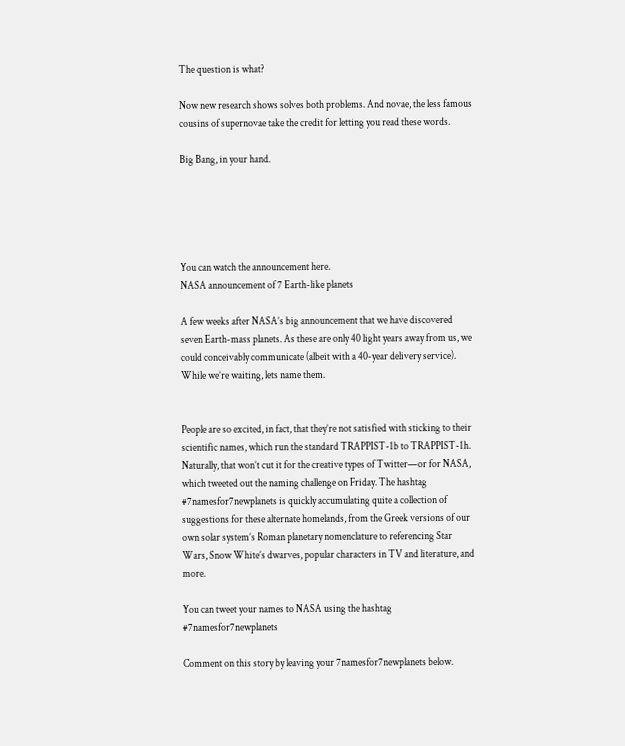The question is what?

Now new research shows solves both problems. And novae, the less famous cousins of supernovae take the credit for letting you read these words.

Big Bang, in your hand.





You can watch the announcement here.
NASA announcement of 7 Earth-like planets

A few weeks after NASA’s big announcement that we have discovered seven Earth-mass planets. As these are only 40 light years away from us, we could conceivably communicate (albeit with a 40-year delivery service). While we’re waiting, lets name them.


People are so excited, in fact, that they’re not satisfied with sticking to their scientific names, which run the standard TRAPPIST-1b to TRAPPIST-1h. Naturally, that won’t cut it for the creative types of Twitter—or for NASA, which tweeted out the naming challenge on Friday. The hashtag #7namesfor7newplanets is quickly accumulating quite a collection of suggestions for these alternate homelands, from the Greek versions of our own solar system’s Roman planetary nomenclature to referencing Star Wars, Snow White’s dwarves, popular characters in TV and literature, and more.

You can tweet your names to NASA using the hashtag #7namesfor7newplanets

Comment on this story by leaving your 7namesfor7newplanets below.